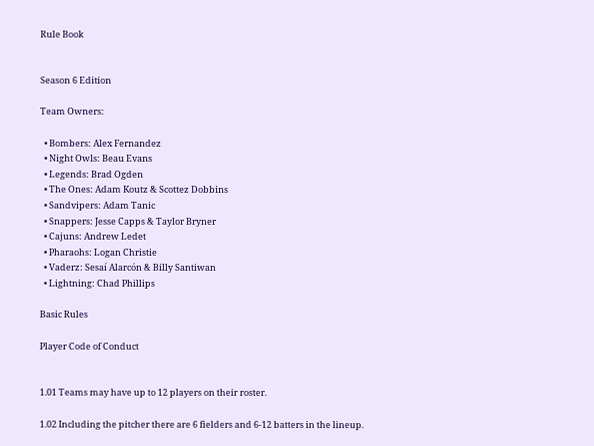Rule Book


Season 6 Edition

Team Owners:

  • Bombers: Alex Fernandez
  • Night Owls: Beau Evans
  • Legends: Brad Ogden
  • The Ones: Adam Koutz & Scottez Dobbins
  • Sandvipers: Adam Tanic
  • Snappers: Jesse Capps & Taylor Bryner
  • Cajuns: Andrew Ledet
  • Pharaohs: Logan Christie
  • Vaderz: Sesaí Alarcón & Billy Santiwan
  • Lightning: Chad Phillips

Basic Rules

Player Code of Conduct


1.01 Teams may have up to 12 players on their roster.

1.02 Including the pitcher there are 6 fielders and 6-12 batters in the lineup.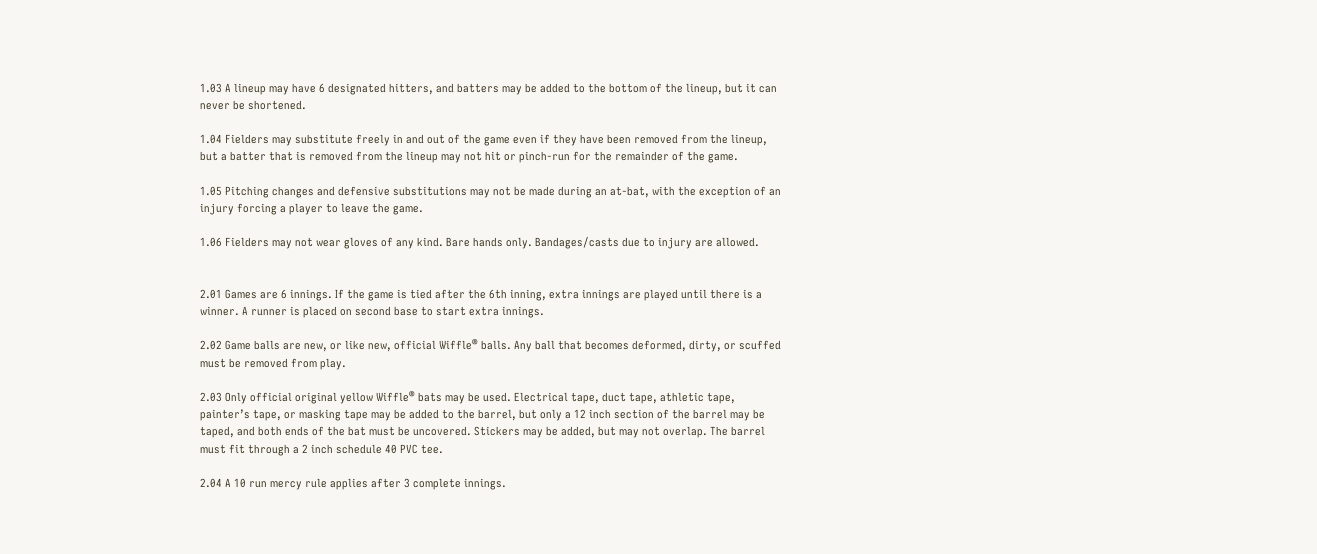1.03 A lineup may have 6 designated hitters, and batters may be added to the bottom of the lineup, but it can never be shortened.

1.04 Fielders may substitute freely in and out of the game even if they have been removed from the lineup, but a batter that is removed from the lineup may not hit or pinch-run for the remainder of the game.

1.05 Pitching changes and defensive substitutions may not be made during an at-bat, with the exception of an injury forcing a player to leave the game.

1.06 Fielders may not wear gloves of any kind. Bare hands only. Bandages/casts due to injury are allowed.


2.01 Games are 6 innings. If the game is tied after the 6th inning, extra innings are played until there is a winner. A runner is placed on second base to start extra innings.

2.02 Game balls are new, or like new, official Wiffle® balls. Any ball that becomes deformed, dirty, or scuffed must be removed from play.

2.03 Only official original yellow Wiffle® bats may be used. Electrical tape, duct tape, athletic tape, painter’s tape, or masking tape may be added to the barrel, but only a 12 inch section of the barrel may be taped, and both ends of the bat must be uncovered. Stickers may be added, but may not overlap. The barrel must fit through a 2 inch schedule 40 PVC tee.

2.04 A 10 run mercy rule applies after 3 complete innings.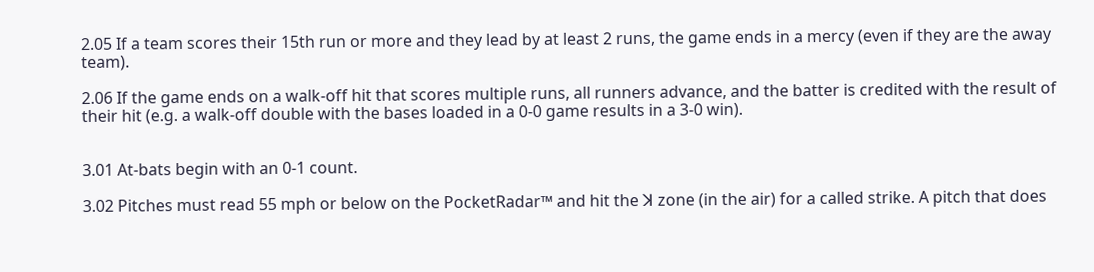2.05 If a team scores their 15th run or more and they lead by at least 2 runs, the game ends in a mercy (even if they are the away team).

2.06 If the game ends on a walk-off hit that scores multiple runs, all runners advance, and the batter is credited with the result of their hit (e.g. a walk-off double with the bases loaded in a 0-0 game results in a 3-0 win).


3.01 At-bats begin with an 0-1 count.

3.02 Pitches must read 55 mph or below on the PocketRadar™ and hit the ꓘ zone (in the air) for a called strike. A pitch that does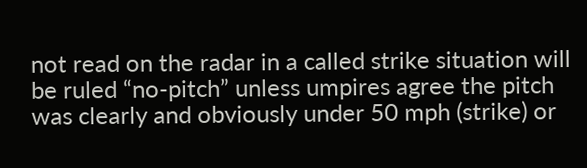not read on the radar in a called strike situation will be ruled “no-pitch” unless umpires agree the pitch was clearly and obviously under 50 mph (strike) or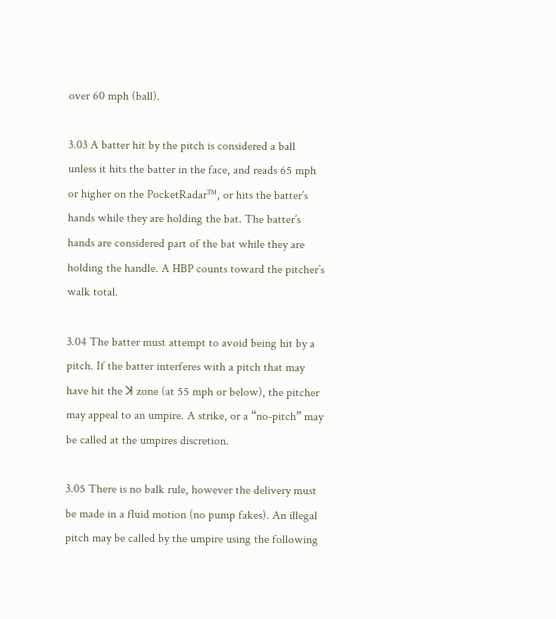over 60 mph (ball).

3.03 A batter hit by the pitch is considered a ball unless it hits the batter in the face, and reads 65 mph or higher on the PocketRadar™, or hits the batter’s hands while they are holding the bat. The batter’s hands are considered part of the bat while they are holding the handle. A HBP counts toward the pitcher’s walk total.

3.04 The batter must attempt to avoid being hit by a pitch. If the batter interferes with a pitch that may have hit the ꓘ zone (at 55 mph or below), the pitcher may appeal to an umpire. A strike, or a “no-pitch” may be called at the umpires discretion.

3.05 There is no balk rule, however the delivery must be made in a fluid motion (no pump fakes). An illegal pitch may be called by the umpire using the following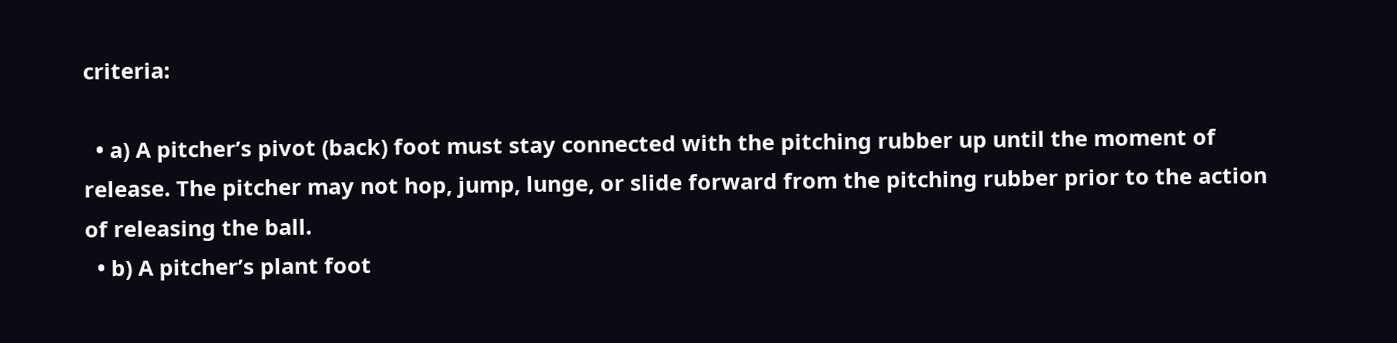criteria:

  • a) A pitcher’s pivot (back) foot must stay connected with the pitching rubber up until the moment of release. The pitcher may not hop, jump, lunge, or slide forward from the pitching rubber prior to the action of releasing the ball.
  • b) A pitcher’s plant foot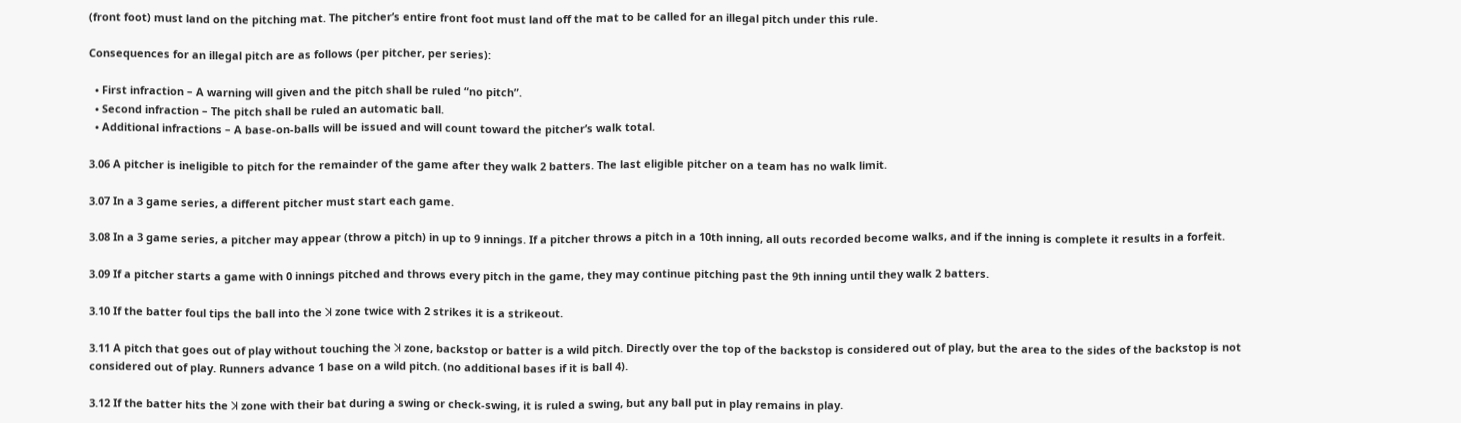(front foot) must land on the pitching mat. The pitcher’s entire front foot must land off the mat to be called for an illegal pitch under this rule.

Consequences for an illegal pitch are as follows (per pitcher, per series):

  • First infraction – A warning will given and the pitch shall be ruled “no pitch”.
  • Second infraction – The pitch shall be ruled an automatic ball.
  • Additional infractions – A base-on-balls will be issued and will count toward the pitcher’s walk total.

3.06 A pitcher is ineligible to pitch for the remainder of the game after they walk 2 batters. The last eligible pitcher on a team has no walk limit.

3.07 In a 3 game series, a different pitcher must start each game.

3.08 In a 3 game series, a pitcher may appear (throw a pitch) in up to 9 innings. If a pitcher throws a pitch in a 10th inning, all outs recorded become walks, and if the inning is complete it results in a forfeit.

3.09 If a pitcher starts a game with 0 innings pitched and throws every pitch in the game, they may continue pitching past the 9th inning until they walk 2 batters.

3.10 If the batter foul tips the ball into the ꓘ zone twice with 2 strikes it is a strikeout.

3.11 A pitch that goes out of play without touching the ꓘ zone, backstop or batter is a wild pitch. Directly over the top of the backstop is considered out of play, but the area to the sides of the backstop is not considered out of play. Runners advance 1 base on a wild pitch. (no additional bases if it is ball 4).

3.12 If the batter hits the ꓘ zone with their bat during a swing or check-swing, it is ruled a swing, but any ball put in play remains in play.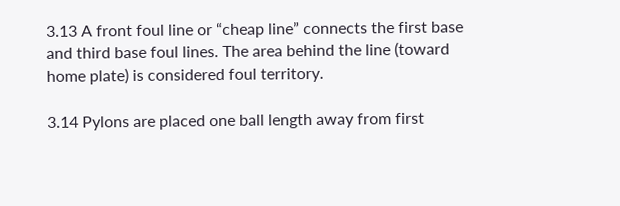3.13 A front foul line or “cheap line” connects the first base and third base foul lines. The area behind the line (toward home plate) is considered foul territory.

3.14 Pylons are placed one ball length away from first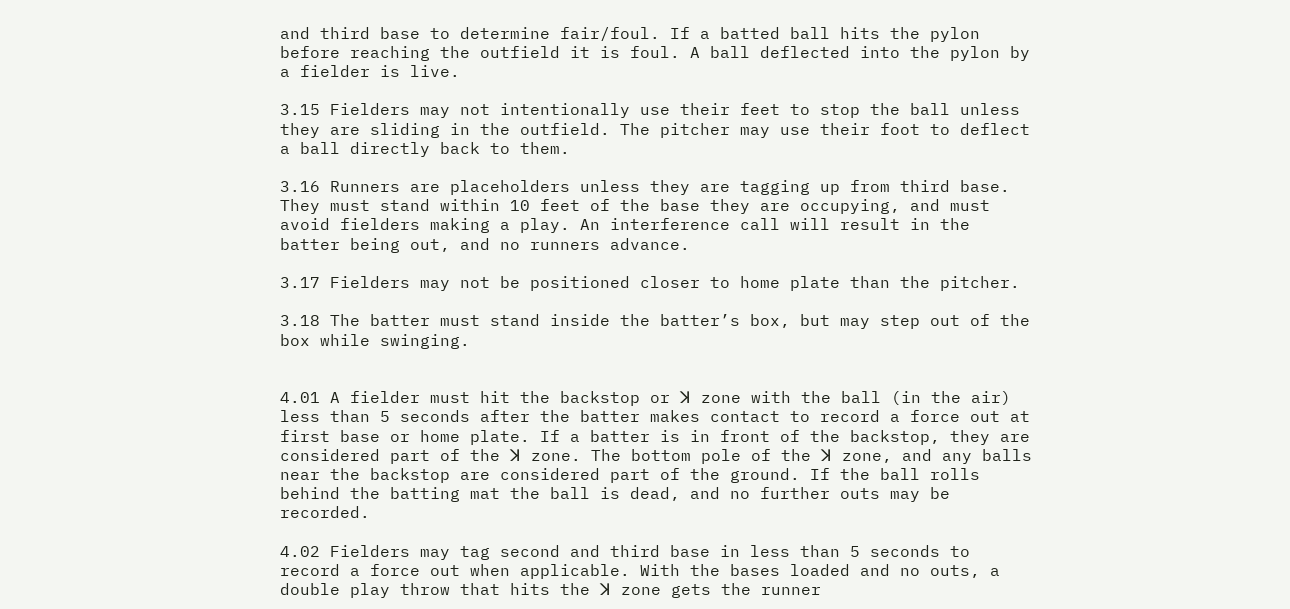and third base to determine fair/foul. If a batted ball hits the pylon before reaching the outfield it is foul. A ball deflected into the pylon by a fielder is live.

3.15 Fielders may not intentionally use their feet to stop the ball unless they are sliding in the outfield. The pitcher may use their foot to deflect a ball directly back to them.

3.16 Runners are placeholders unless they are tagging up from third base. They must stand within 10 feet of the base they are occupying, and must avoid fielders making a play. An interference call will result in the batter being out, and no runners advance.

3.17 Fielders may not be positioned closer to home plate than the pitcher.

3.18 The batter must stand inside the batter’s box, but may step out of the box while swinging.


4.01 A fielder must hit the backstop or ꓘ zone with the ball (in the air) less than 5 seconds after the batter makes contact to record a force out at first base or home plate. If a batter is in front of the backstop, they are considered part of the ꓘ zone. The bottom pole of the ꓘ zone, and any balls near the backstop are considered part of the ground. If the ball rolls behind the batting mat the ball is dead, and no further outs may be recorded.

4.02 Fielders may tag second and third base in less than 5 seconds to record a force out when applicable. With the bases loaded and no outs, a double play throw that hits the ꓘ zone gets the runner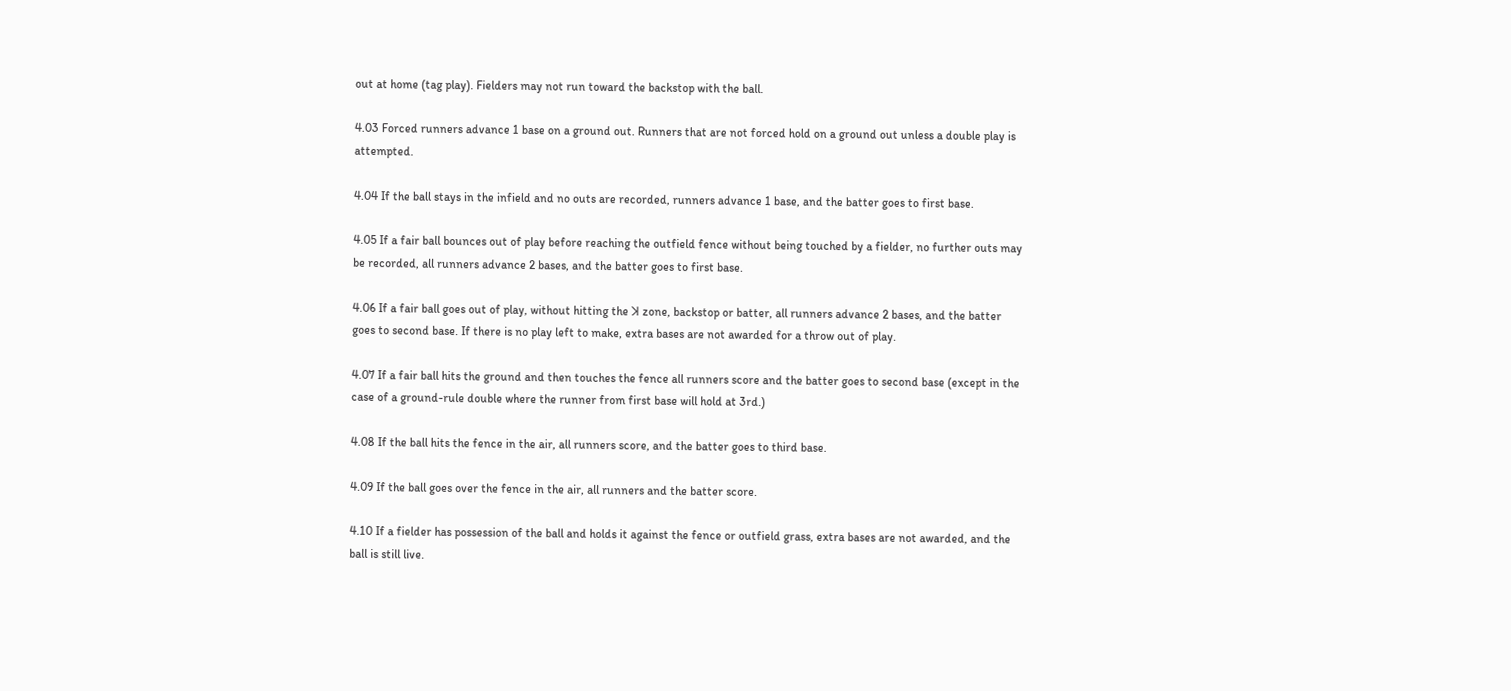out at home (tag play). Fielders may not run toward the backstop with the ball.

4.03 Forced runners advance 1 base on a ground out. Runners that are not forced hold on a ground out unless a double play is attempted.

4.04 If the ball stays in the infield and no outs are recorded, runners advance 1 base, and the batter goes to first base.

4.05 If a fair ball bounces out of play before reaching the outfield fence without being touched by a fielder, no further outs may be recorded, all runners advance 2 bases, and the batter goes to first base.

4.06 If a fair ball goes out of play, without hitting the ꓘ zone, backstop or batter, all runners advance 2 bases, and the batter goes to second base. If there is no play left to make, extra bases are not awarded for a throw out of play.

4.07 If a fair ball hits the ground and then touches the fence all runners score and the batter goes to second base (except in the case of a ground-rule double where the runner from first base will hold at 3rd.)

4.08 If the ball hits the fence in the air, all runners score, and the batter goes to third base.

4.09 If the ball goes over the fence in the air, all runners and the batter score.

4.10 If a fielder has possession of the ball and holds it against the fence or outfield grass, extra bases are not awarded, and the ball is still live.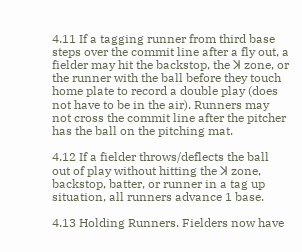4.11 If a tagging runner from third base steps over the commit line after a fly out, a fielder may hit the backstop, the ꓘ zone, or the runner with the ball before they touch home plate to record a double play (does not have to be in the air). Runners may not cross the commit line after the pitcher has the ball on the pitching mat.

4.12 If a fielder throws/deflects the ball out of play without hitting the ꓘ zone, backstop, batter, or runner in a tag up situation, all runners advance 1 base.

4.13 Holding Runners. Fielders now have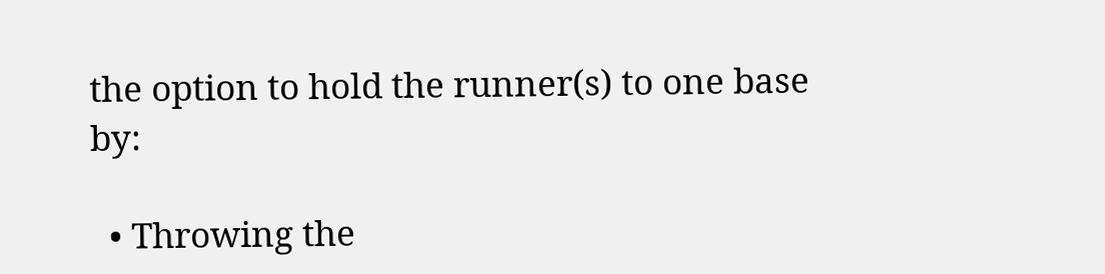the option to hold the runner(s) to one base by:

  • Throwing the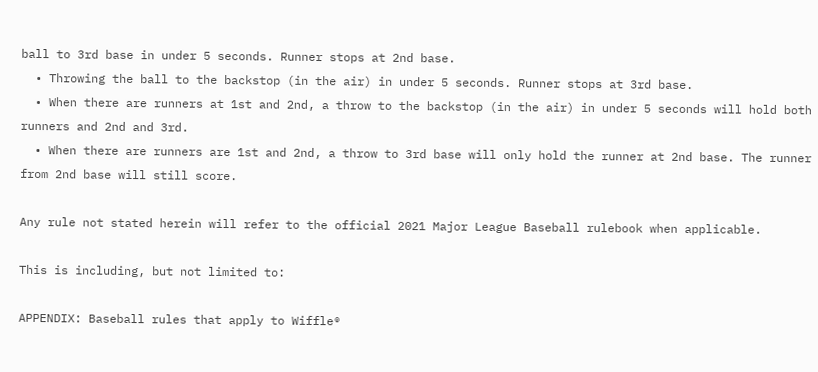ball to 3rd base in under 5 seconds. Runner stops at 2nd base.
  • Throwing the ball to the backstop (in the air) in under 5 seconds. Runner stops at 3rd base.
  • When there are runners at 1st and 2nd, a throw to the backstop (in the air) in under 5 seconds will hold both runners and 2nd and 3rd.
  • When there are runners are 1st and 2nd, a throw to 3rd base will only hold the runner at 2nd base. The runner from 2nd base will still score.

Any rule not stated herein will refer to the official 2021 Major League Baseball rulebook when applicable.

This is including, but not limited to:

APPENDIX: Baseball rules that apply to Wiffle®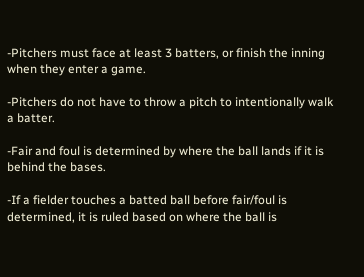-Pitchers must face at least 3 batters, or finish the inning when they enter a game.

-Pitchers do not have to throw a pitch to intentionally walk a batter.

-Fair and foul is determined by where the ball lands if it is behind the bases.

-If a fielder touches a batted ball before fair/foul is determined, it is ruled based on where the ball is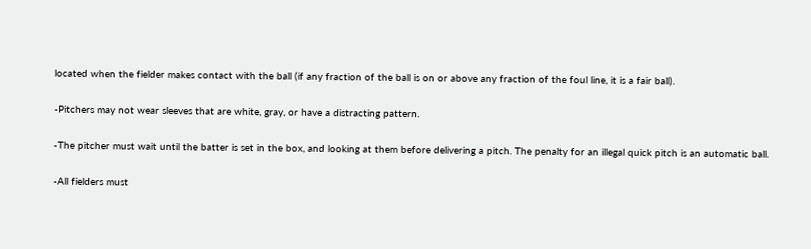located when the fielder makes contact with the ball (if any fraction of the ball is on or above any fraction of the foul line, it is a fair ball).

-Pitchers may not wear sleeves that are white, gray, or have a distracting pattern.

-The pitcher must wait until the batter is set in the box, and looking at them before delivering a pitch. The penalty for an illegal quick pitch is an automatic ball.

-All fielders must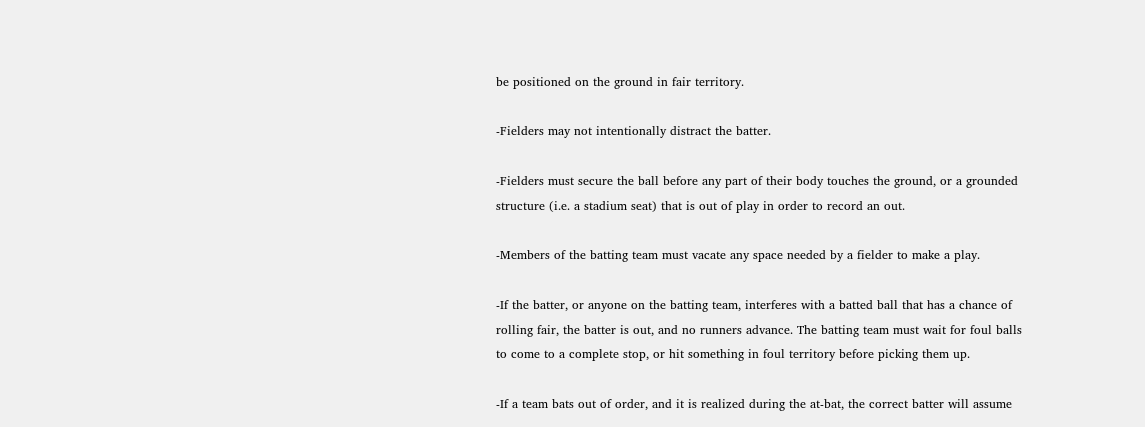be positioned on the ground in fair territory.

-Fielders may not intentionally distract the batter.

-Fielders must secure the ball before any part of their body touches the ground, or a grounded structure (i.e. a stadium seat) that is out of play in order to record an out.

-Members of the batting team must vacate any space needed by a fielder to make a play.

-If the batter, or anyone on the batting team, interferes with a batted ball that has a chance of rolling fair, the batter is out, and no runners advance. The batting team must wait for foul balls to come to a complete stop, or hit something in foul territory before picking them up.

-If a team bats out of order, and it is realized during the at-bat, the correct batter will assume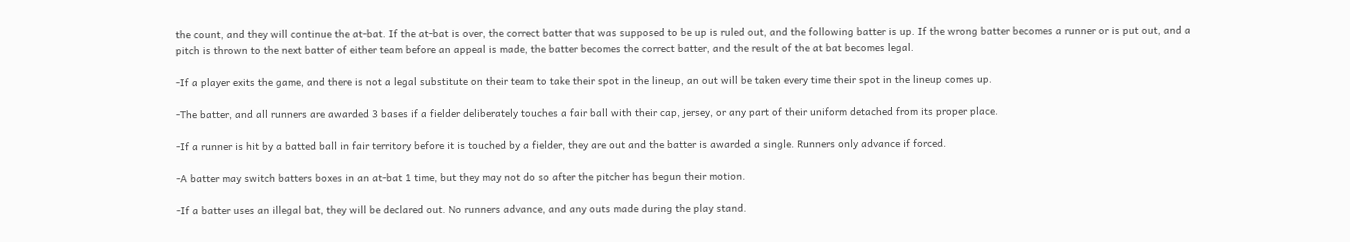the count, and they will continue the at-bat. If the at-bat is over, the correct batter that was supposed to be up is ruled out, and the following batter is up. If the wrong batter becomes a runner or is put out, and a pitch is thrown to the next batter of either team before an appeal is made, the batter becomes the correct batter, and the result of the at bat becomes legal.

-If a player exits the game, and there is not a legal substitute on their team to take their spot in the lineup, an out will be taken every time their spot in the lineup comes up.

-The batter, and all runners are awarded 3 bases if a fielder deliberately touches a fair ball with their cap, jersey, or any part of their uniform detached from its proper place.

-If a runner is hit by a batted ball in fair territory before it is touched by a fielder, they are out and the batter is awarded a single. Runners only advance if forced.

-A batter may switch batters boxes in an at-bat 1 time, but they may not do so after the pitcher has begun their motion.

-If a batter uses an illegal bat, they will be declared out. No runners advance, and any outs made during the play stand.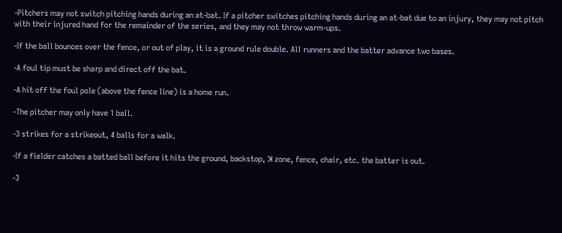-Pitchers may not switch pitching hands during an at-bat. If a pitcher switches pitching hands during an at-bat due to an injury, they may not pitch with their injured hand for the remainder of the series, and they may not throw warm-ups.

-If the ball bounces over the fence, or out of play, it is a ground rule double. All runners and the batter advance two bases.

-A foul tip must be sharp and direct off the bat.

-A hit off the foul pole (above the fence line) is a home run.

-The pitcher may only have 1 ball.

-3 strikes for a strikeout, 4 balls for a walk.

-If a fielder catches a batted ball before it hits the ground, backstop, ꓘ zone, fence, chair, etc. the batter is out.

-3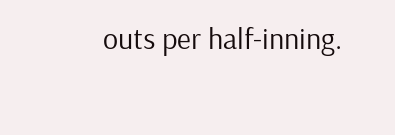outs per half-inning.